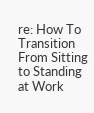re: How To Transition From Sitting to Standing at Work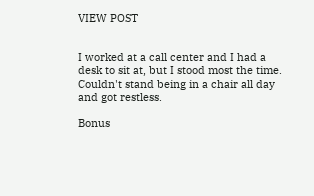VIEW POST


I worked at a call center and I had a desk to sit at, but I stood most the time. Couldn't stand being in a chair all day and got restless.

Bonus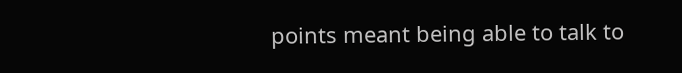points meant being able to talk to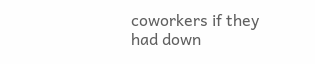coworkers if they had down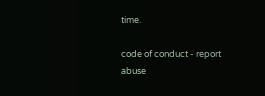time.

code of conduct - report abuse